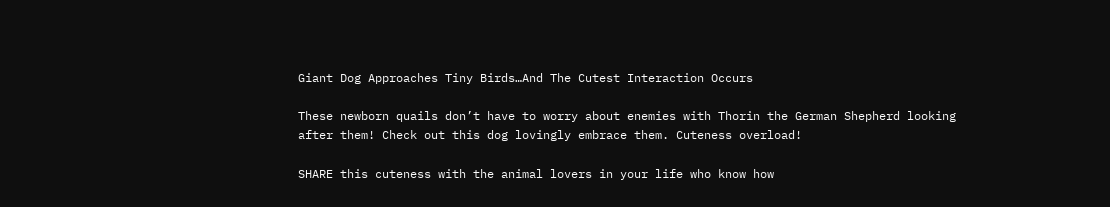Giant Dog Approaches Tiny Birds…And The Cutest Interaction Occurs

These newborn quails don’t have to worry about enemies with Thorin the German Shepherd looking after them! Check out this dog lovingly embrace them. Cuteness overload!

SHARE this cuteness with the animal lovers in your life who know how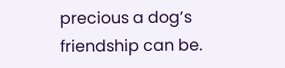precious a dog’s friendship can be.